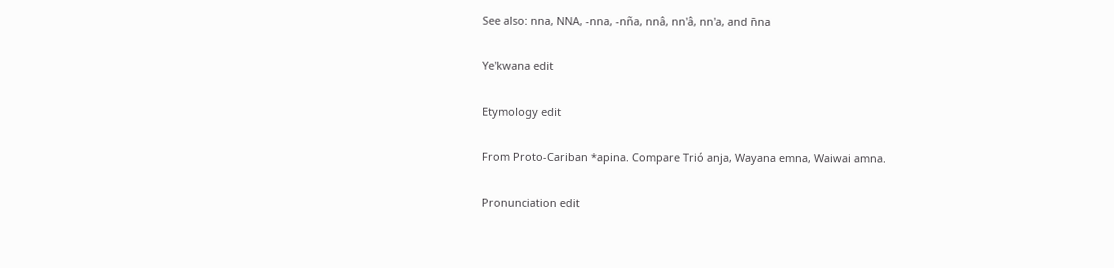See also: nna, NNA, -nna, -nña, nnâ, nn'â, nn'a, and n̄na

Ye'kwana edit

Etymology edit

From Proto-Cariban *apina. Compare Trió anja, Wayana emna, Waiwai amna.

Pronunciation edit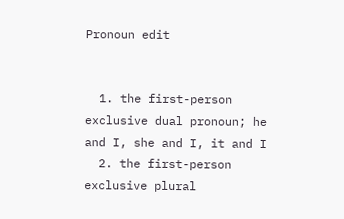Pronoun edit


  1. the first-person exclusive dual pronoun; he and I, she and I, it and I
  2. the first-person exclusive plural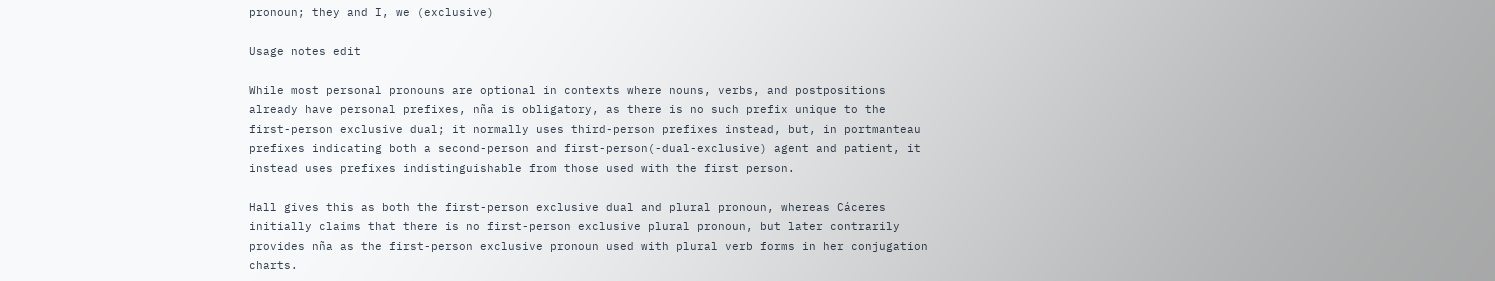pronoun; they and I, we (exclusive)

Usage notes edit

While most personal pronouns are optional in contexts where nouns, verbs, and postpositions already have personal prefixes, nña is obligatory, as there is no such prefix unique to the first-person exclusive dual; it normally uses third-person prefixes instead, but, in portmanteau prefixes indicating both a second-person and first-person(-dual-exclusive) agent and patient, it instead uses prefixes indistinguishable from those used with the first person.

Hall gives this as both the first-person exclusive dual and plural pronoun, whereas Cáceres initially claims that there is no first-person exclusive plural pronoun, but later contrarily provides nña as the first-person exclusive pronoun used with plural verb forms in her conjugation charts.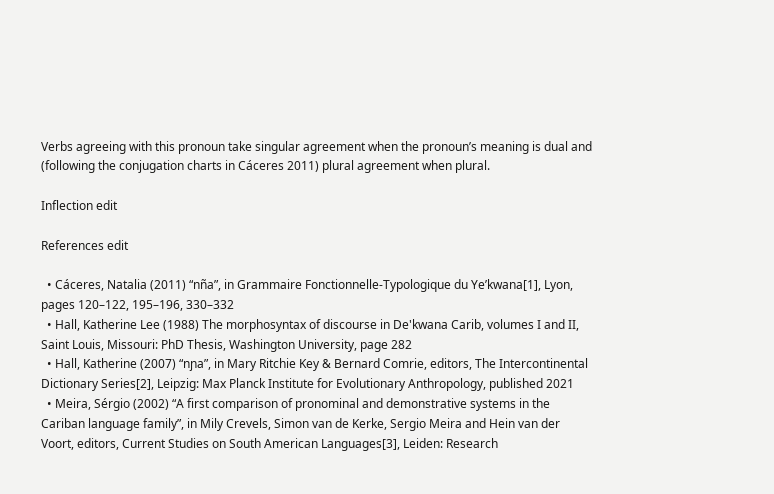Verbs agreeing with this pronoun take singular agreement when the pronoun’s meaning is dual and (following the conjugation charts in Cáceres 2011) plural agreement when plural.

Inflection edit

References edit

  • Cáceres, Natalia (2011) “nña”, in Grammaire Fonctionnelle-Typologique du Ye’kwana[1], Lyon, pages 120–122, 195–196, 330–332
  • Hall, Katherine Lee (1988) The morphosyntax of discourse in De'kwana Carib, volumes I and II, Saint Louis, Missouri: PhD Thesis, Washington University, page 282
  • Hall, Katherine (2007) “nɲa”, in Mary Ritchie Key & Bernard Comrie, editors, The Intercontinental Dictionary Series[2], Leipzig: Max Planck Institute for Evolutionary Anthropology, published 2021
  • Meira, Sérgio (2002) “A first comparison of pronominal and demonstrative systems in the Cariban language family”, in Mily Crevels, Simon van de Kerke, Sergio Meira and Hein van der Voort, editors, Current Studies on South American Languages[3], Leiden: Research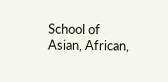School of Asian, African,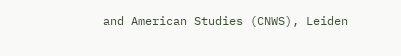and American Studies (CNWS), Leiden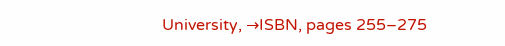University, →ISBN, pages 255–275